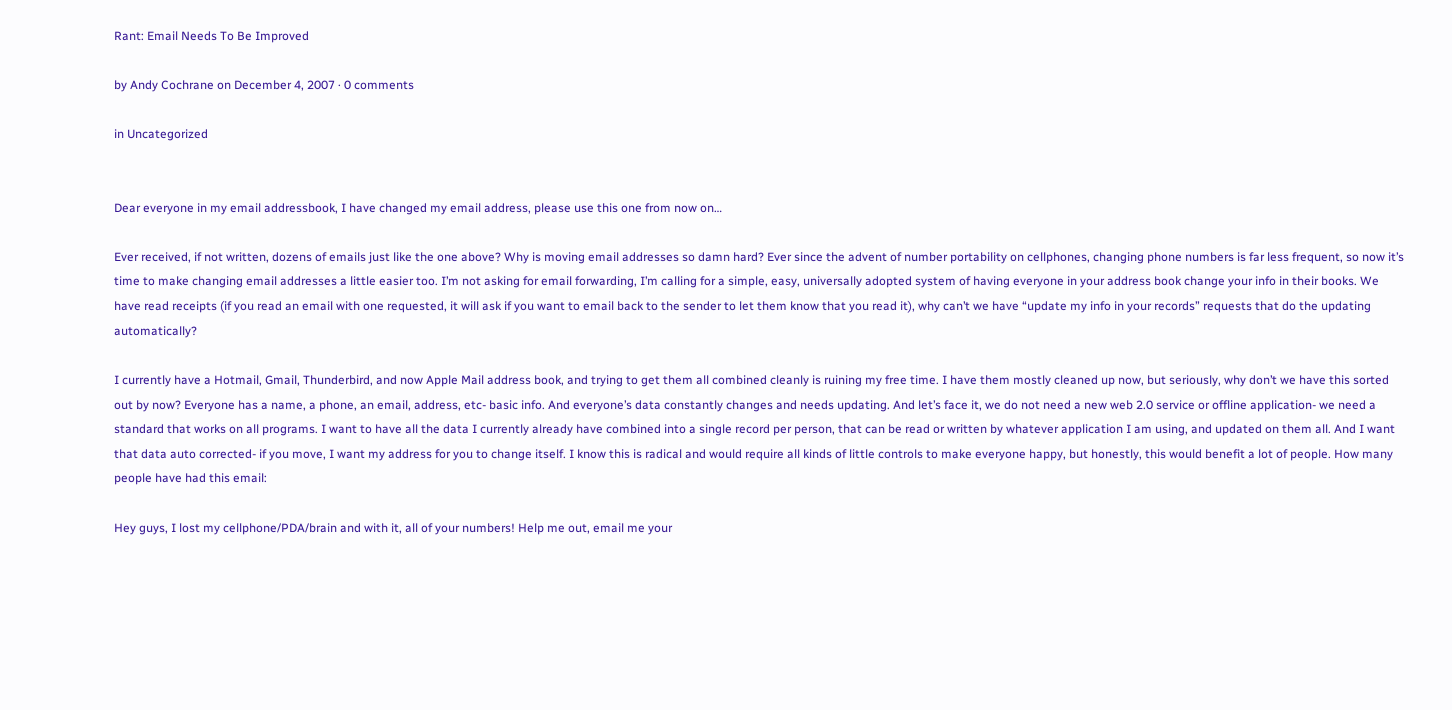Rant: Email Needs To Be Improved

by Andy Cochrane on December 4, 2007 · 0 comments

in Uncategorized


Dear everyone in my email addressbook, I have changed my email address, please use this one from now on…

Ever received, if not written, dozens of emails just like the one above? Why is moving email addresses so damn hard? Ever since the advent of number portability on cellphones, changing phone numbers is far less frequent, so now it’s time to make changing email addresses a little easier too. I’m not asking for email forwarding, I’m calling for a simple, easy, universally adopted system of having everyone in your address book change your info in their books. We have read receipts (if you read an email with one requested, it will ask if you want to email back to the sender to let them know that you read it), why can’t we have “update my info in your records” requests that do the updating automatically?

I currently have a Hotmail, Gmail, Thunderbird, and now Apple Mail address book, and trying to get them all combined cleanly is ruining my free time. I have them mostly cleaned up now, but seriously, why don’t we have this sorted out by now? Everyone has a name, a phone, an email, address, etc- basic info. And everyone’s data constantly changes and needs updating. And let’s face it, we do not need a new web 2.0 service or offline application- we need a standard that works on all programs. I want to have all the data I currently already have combined into a single record per person, that can be read or written by whatever application I am using, and updated on them all. And I want that data auto corrected- if you move, I want my address for you to change itself. I know this is radical and would require all kinds of little controls to make everyone happy, but honestly, this would benefit a lot of people. How many people have had this email:

Hey guys, I lost my cellphone/PDA/brain and with it, all of your numbers! Help me out, email me your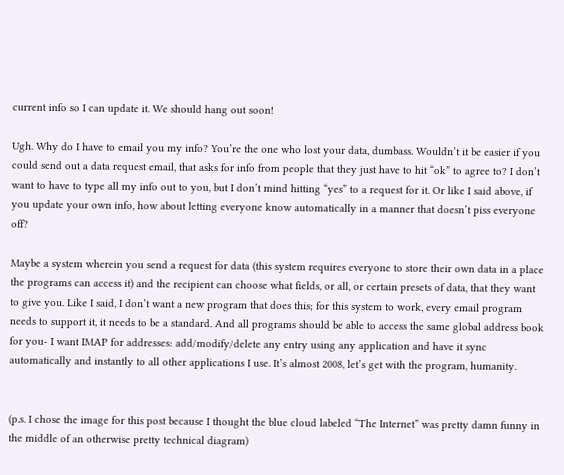current info so I can update it. We should hang out soon!

Ugh. Why do I have to email you my info? You’re the one who lost your data, dumbass. Wouldn’t it be easier if you could send out a data request email, that asks for info from people that they just have to hit “ok” to agree to? I don’t want to have to type all my info out to you, but I don’t mind hitting “yes” to a request for it. Or like I said above, if you update your own info, how about letting everyone know automatically in a manner that doesn’t piss everyone off?

Maybe a system wherein you send a request for data (this system requires everyone to store their own data in a place the programs can access it) and the recipient can choose what fields, or all, or certain presets of data, that they want to give you. Like I said, I don’t want a new program that does this; for this system to work, every email program needs to support it, it needs to be a standard. And all programs should be able to access the same global address book for you- I want IMAP for addresses: add/modify/delete any entry using any application and have it sync automatically and instantly to all other applications I use. It’s almost 2008, let’s get with the program, humanity.


(p.s. I chose the image for this post because I thought the blue cloud labeled “The Internet” was pretty damn funny in the middle of an otherwise pretty technical diagram)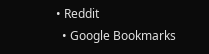• Reddit
  • Google Bookmarks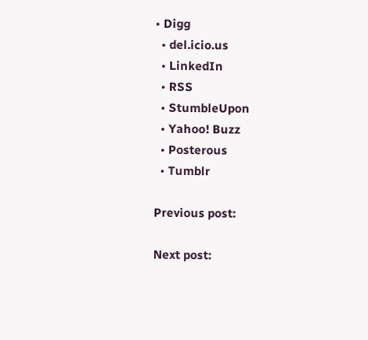• Digg
  • del.icio.us
  • LinkedIn
  • RSS
  • StumbleUpon
  • Yahoo! Buzz
  • Posterous
  • Tumblr

Previous post:

Next post: